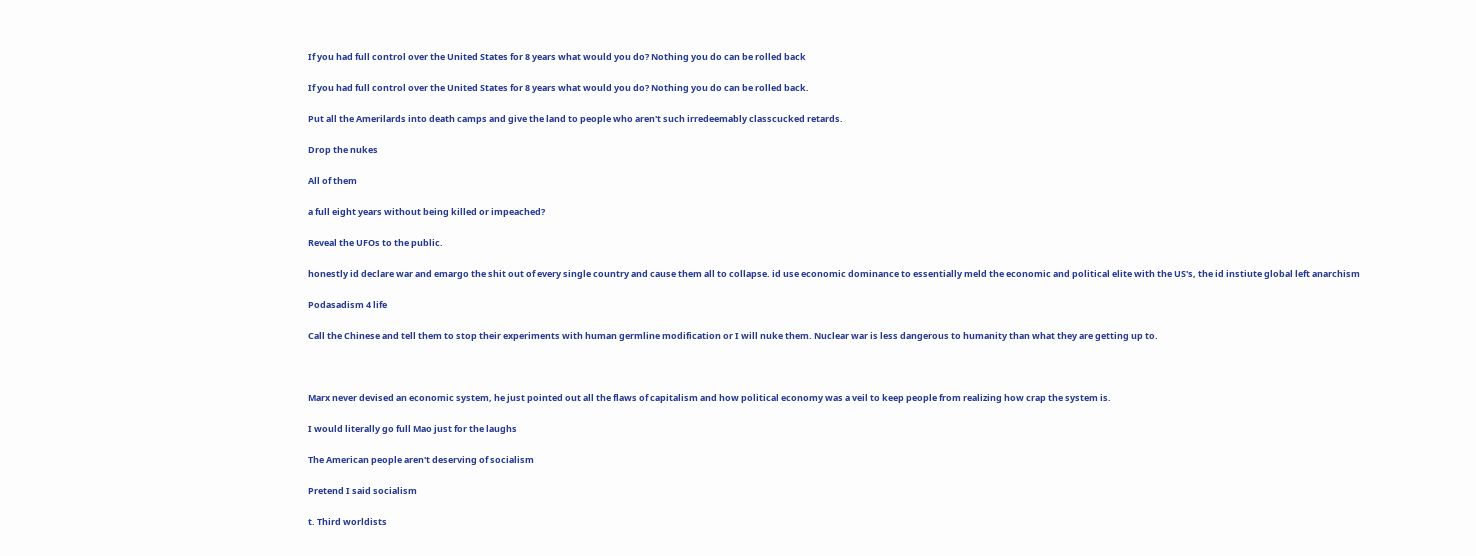If you had full control over the United States for 8 years what would you do? Nothing you do can be rolled back

If you had full control over the United States for 8 years what would you do? Nothing you do can be rolled back.

Put all the Amerilards into death camps and give the land to people who aren't such irredeemably classcucked retards.

Drop the nukes

All of them

a full eight years without being killed or impeached?

Reveal the UFOs to the public.

honestly id declare war and emargo the shit out of every single country and cause them all to collapse. id use economic dominance to essentially meld the economic and political elite with the US's, the id instiute global left anarchism

Podasadism 4 life

Call the Chinese and tell them to stop their experiments with human germline modification or I will nuke them. Nuclear war is less dangerous to humanity than what they are getting up to.



Marx never devised an economic system, he just pointed out all the flaws of capitalism and how political economy was a veil to keep people from realizing how crap the system is.

I would literally go full Mao just for the laughs

The American people aren't deserving of socialism

Pretend I said socialism

t. Third worldists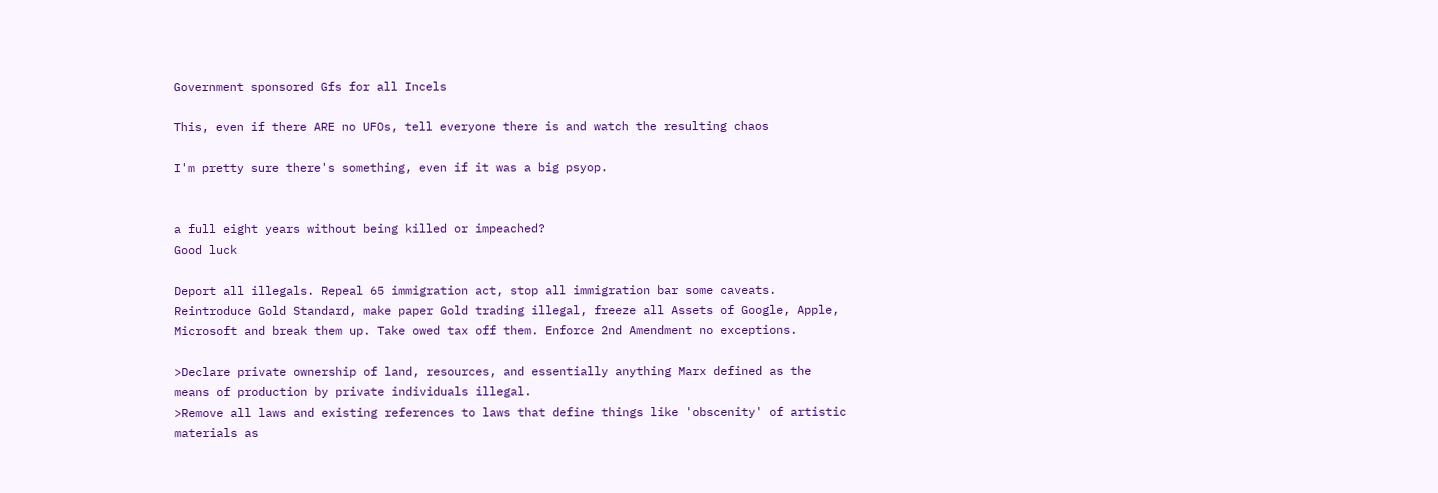Government sponsored Gfs for all Incels

This, even if there ARE no UFOs, tell everyone there is and watch the resulting chaos

I'm pretty sure there's something, even if it was a big psyop.


a full eight years without being killed or impeached?
Good luck

Deport all illegals. Repeal 65 immigration act, stop all immigration bar some caveats. Reintroduce Gold Standard, make paper Gold trading illegal, freeze all Assets of Google, Apple, Microsoft and break them up. Take owed tax off them. Enforce 2nd Amendment no exceptions.

>Declare private ownership of land, resources, and essentially anything Marx defined as the means of production by private individuals illegal.
>Remove all laws and existing references to laws that define things like 'obscenity' of artistic materials as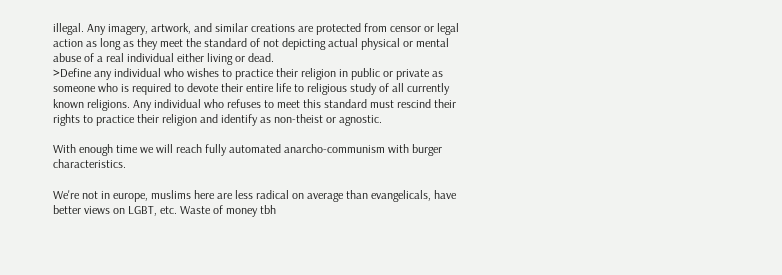illegal. Any imagery, artwork, and similar creations are protected from censor or legal action as long as they meet the standard of not depicting actual physical or mental abuse of a real individual either living or dead.
>Define any individual who wishes to practice their religion in public or private as someone who is required to devote their entire life to religious study of all currently known religions. Any individual who refuses to meet this standard must rescind their rights to practice their religion and identify as non-theist or agnostic.

With enough time we will reach fully automated anarcho-communism with burger characteristics.

We're not in europe, muslims here are less radical on average than evangelicals, have better views on LGBT, etc. Waste of money tbh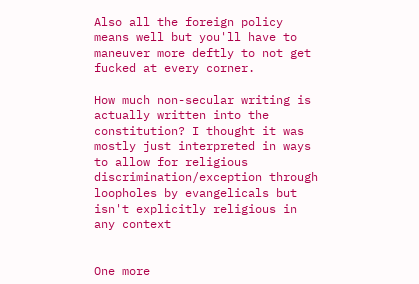Also all the foreign policy means well but you'll have to maneuver more deftly to not get fucked at every corner.

How much non-secular writing is actually written into the constitution? I thought it was mostly just interpreted in ways to allow for religious discrimination/exception through loopholes by evangelicals but isn't explicitly religious in any context


One more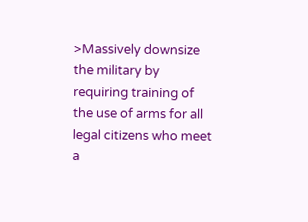>Massively downsize the military by requiring training of the use of arms for all legal citizens who meet a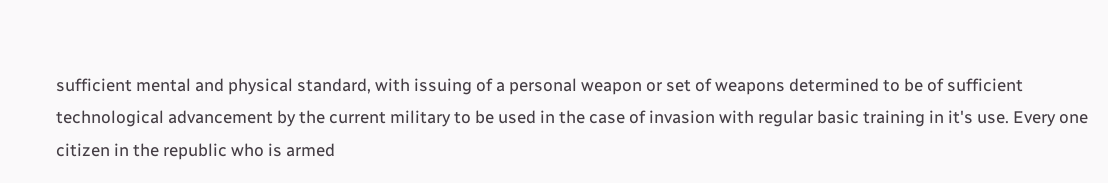sufficient mental and physical standard, with issuing of a personal weapon or set of weapons determined to be of sufficient technological advancement by the current military to be used in the case of invasion with regular basic training in it's use. Every one citizen in the republic who is armed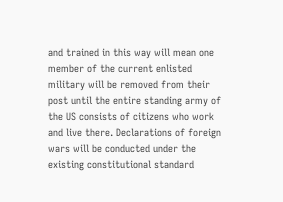and trained in this way will mean one member of the current enlisted military will be removed from their post until the entire standing army of the US consists of citizens who work and live there. Declarations of foreign wars will be conducted under the existing constitutional standard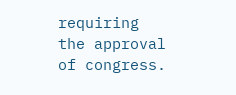requiring the approval of congress.